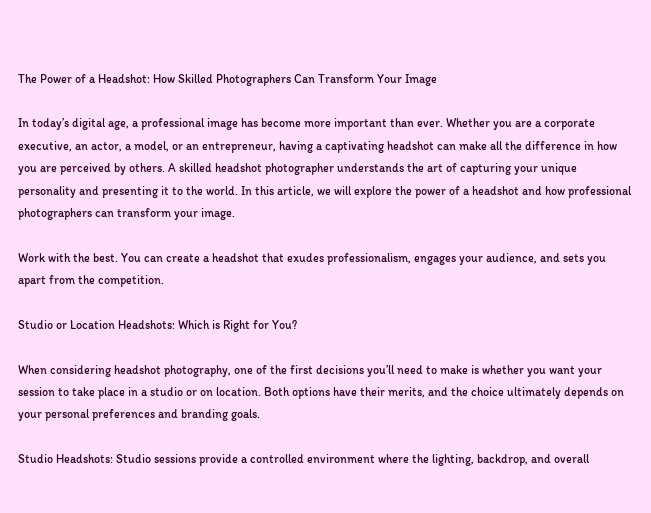The Power of a Headshot: How Skilled Photographers Can Transform Your Image

In today’s digital age, a professional image has become more important than ever. Whether you are a corporate executive, an actor, a model, or an entrepreneur, having a captivating headshot can make all the difference in how you are perceived by others. A skilled headshot photographer understands the art of capturing your unique personality and presenting it to the world. In this article, we will explore the power of a headshot and how professional photographers can transform your image.

Work with the best. You can create a headshot that exudes professionalism, engages your audience, and sets you apart from the competition.

Studio or Location Headshots: Which is Right for You?

When considering headshot photography, one of the first decisions you’ll need to make is whether you want your session to take place in a studio or on location. Both options have their merits, and the choice ultimately depends on your personal preferences and branding goals.

Studio Headshots: Studio sessions provide a controlled environment where the lighting, backdrop, and overall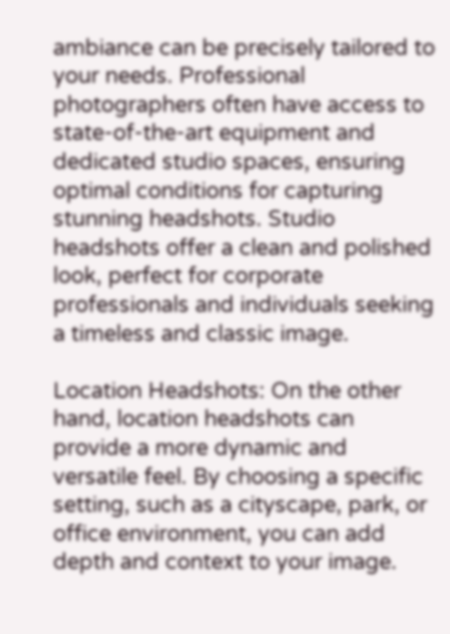ambiance can be precisely tailored to your needs. Professional photographers often have access to state-of-the-art equipment and dedicated studio spaces, ensuring optimal conditions for capturing stunning headshots. Studio headshots offer a clean and polished look, perfect for corporate professionals and individuals seeking a timeless and classic image.

Location Headshots: On the other hand, location headshots can provide a more dynamic and versatile feel. By choosing a specific setting, such as a cityscape, park, or office environment, you can add depth and context to your image.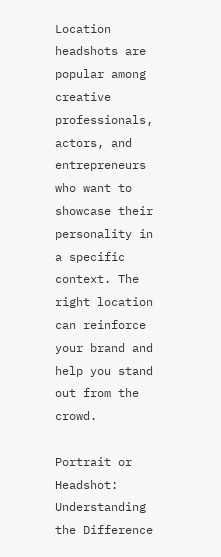Location headshots are popular among creative professionals, actors, and entrepreneurs who want to showcase their personality in a specific context. The right location can reinforce your brand and help you stand out from the crowd.

Portrait or Headshot: Understanding the Difference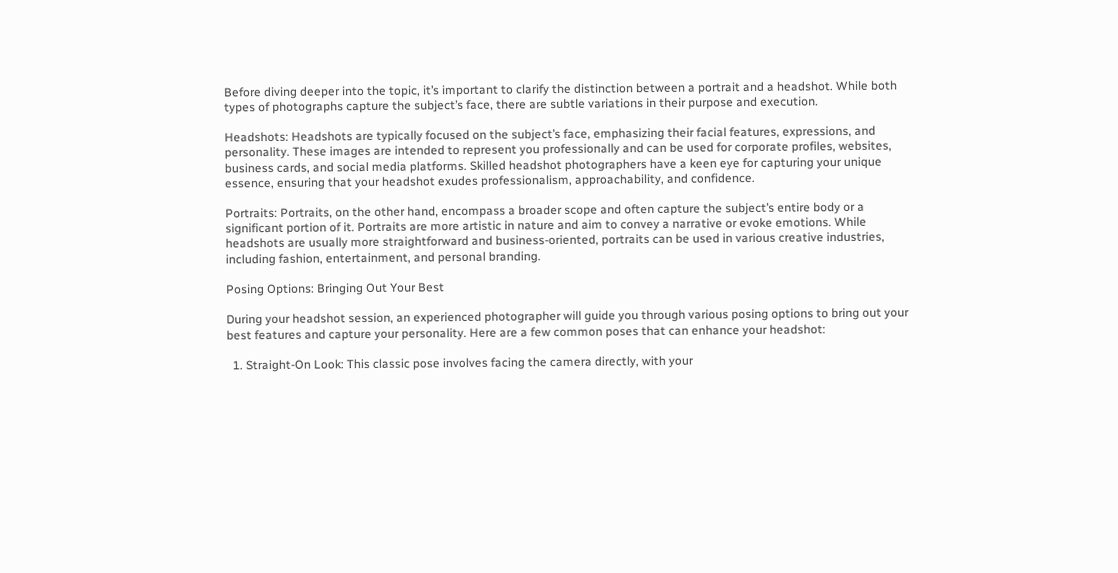Before diving deeper into the topic, it’s important to clarify the distinction between a portrait and a headshot. While both types of photographs capture the subject’s face, there are subtle variations in their purpose and execution.

Headshots: Headshots are typically focused on the subject’s face, emphasizing their facial features, expressions, and personality. These images are intended to represent you professionally and can be used for corporate profiles, websites, business cards, and social media platforms. Skilled headshot photographers have a keen eye for capturing your unique essence, ensuring that your headshot exudes professionalism, approachability, and confidence.

Portraits: Portraits, on the other hand, encompass a broader scope and often capture the subject’s entire body or a significant portion of it. Portraits are more artistic in nature and aim to convey a narrative or evoke emotions. While headshots are usually more straightforward and business-oriented, portraits can be used in various creative industries, including fashion, entertainment, and personal branding.

Posing Options: Bringing Out Your Best

During your headshot session, an experienced photographer will guide you through various posing options to bring out your best features and capture your personality. Here are a few common poses that can enhance your headshot:

  1. Straight-On Look: This classic pose involves facing the camera directly, with your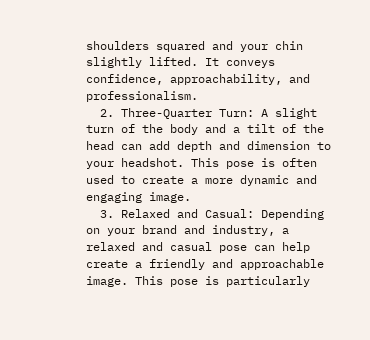shoulders squared and your chin slightly lifted. It conveys confidence, approachability, and professionalism.
  2. Three-Quarter Turn: A slight turn of the body and a tilt of the head can add depth and dimension to your headshot. This pose is often used to create a more dynamic and engaging image.
  3. Relaxed and Casual: Depending on your brand and industry, a relaxed and casual pose can help create a friendly and approachable image. This pose is particularly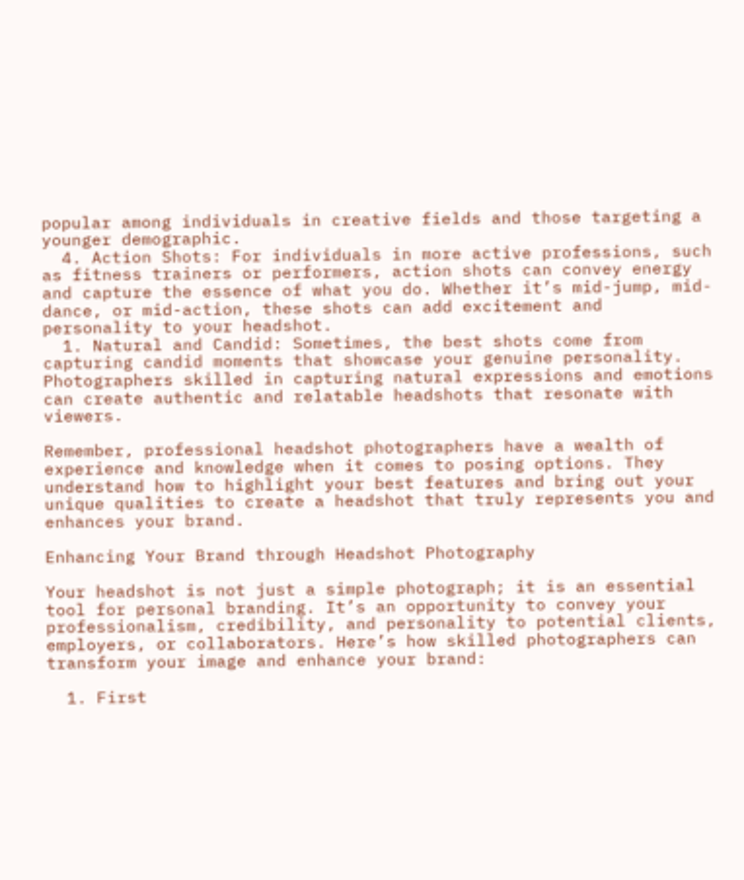popular among individuals in creative fields and those targeting a younger demographic.
  4. Action Shots: For individuals in more active professions, such as fitness trainers or performers, action shots can convey energy and capture the essence of what you do. Whether it’s mid-jump, mid-dance, or mid-action, these shots can add excitement and personality to your headshot.
  1. Natural and Candid: Sometimes, the best shots come from capturing candid moments that showcase your genuine personality. Photographers skilled in capturing natural expressions and emotions can create authentic and relatable headshots that resonate with viewers.

Remember, professional headshot photographers have a wealth of experience and knowledge when it comes to posing options. They understand how to highlight your best features and bring out your unique qualities to create a headshot that truly represents you and enhances your brand.

Enhancing Your Brand through Headshot Photography

Your headshot is not just a simple photograph; it is an essential tool for personal branding. It’s an opportunity to convey your professionalism, credibility, and personality to potential clients, employers, or collaborators. Here’s how skilled photographers can transform your image and enhance your brand:

  1. First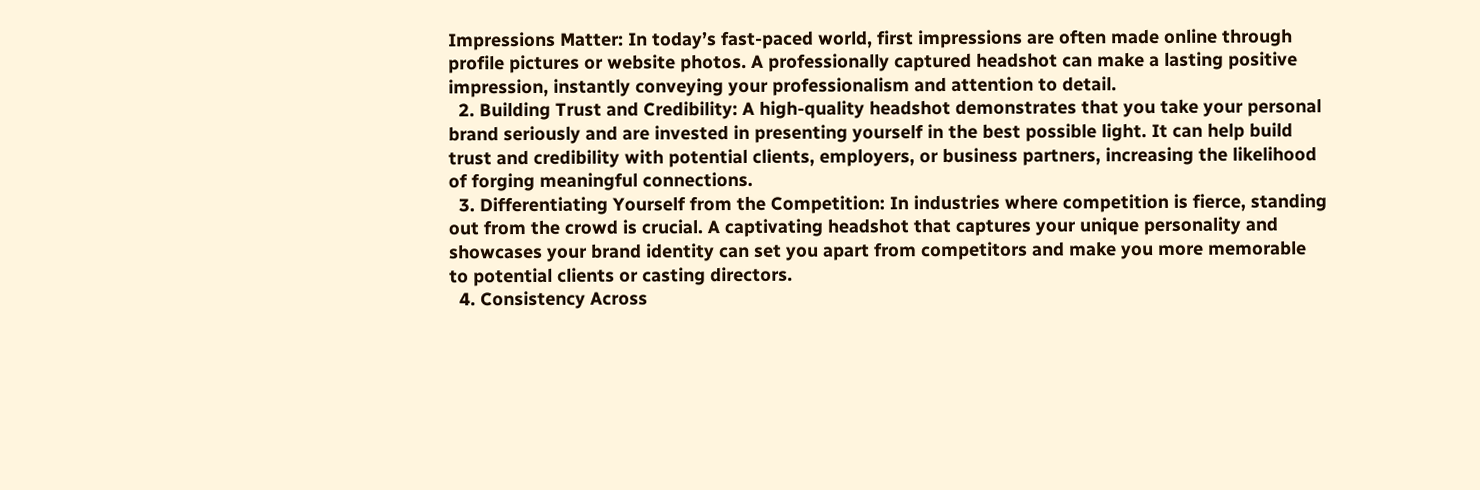Impressions Matter: In today’s fast-paced world, first impressions are often made online through profile pictures or website photos. A professionally captured headshot can make a lasting positive impression, instantly conveying your professionalism and attention to detail.
  2. Building Trust and Credibility: A high-quality headshot demonstrates that you take your personal brand seriously and are invested in presenting yourself in the best possible light. It can help build trust and credibility with potential clients, employers, or business partners, increasing the likelihood of forging meaningful connections.
  3. Differentiating Yourself from the Competition: In industries where competition is fierce, standing out from the crowd is crucial. A captivating headshot that captures your unique personality and showcases your brand identity can set you apart from competitors and make you more memorable to potential clients or casting directors.
  4. Consistency Across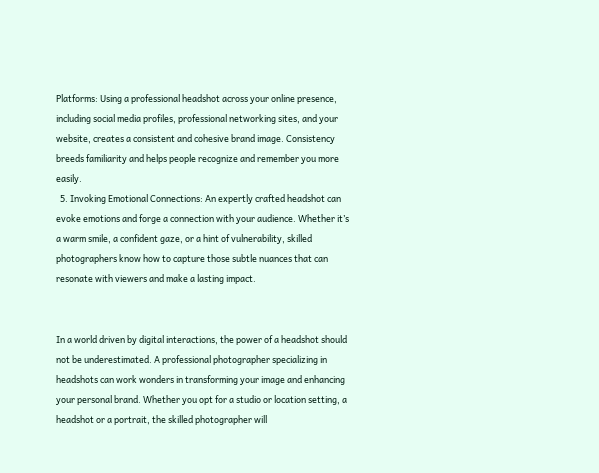Platforms: Using a professional headshot across your online presence, including social media profiles, professional networking sites, and your website, creates a consistent and cohesive brand image. Consistency breeds familiarity and helps people recognize and remember you more easily.
  5. Invoking Emotional Connections: An expertly crafted headshot can evoke emotions and forge a connection with your audience. Whether it’s a warm smile, a confident gaze, or a hint of vulnerability, skilled photographers know how to capture those subtle nuances that can resonate with viewers and make a lasting impact.


In a world driven by digital interactions, the power of a headshot should not be underestimated. A professional photographer specializing in headshots can work wonders in transforming your image and enhancing your personal brand. Whether you opt for a studio or location setting, a headshot or a portrait, the skilled photographer will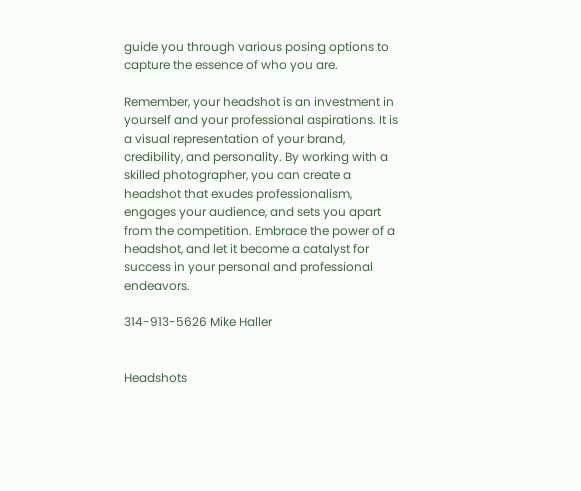guide you through various posing options to capture the essence of who you are.

Remember, your headshot is an investment in yourself and your professional aspirations. It is a visual representation of your brand, credibility, and personality. By working with a skilled photographer, you can create a headshot that exudes professionalism, engages your audience, and sets you apart from the competition. Embrace the power of a headshot, and let it become a catalyst for success in your personal and professional endeavors.

314-913-5626 Mike Haller


Headshots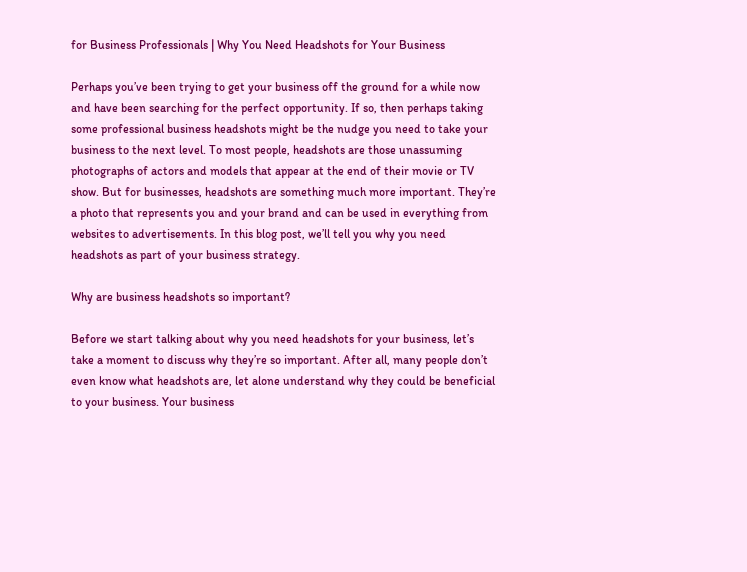for Business Professionals | Why You Need Headshots for Your Business

Perhaps you’ve been trying to get your business off the ground for a while now and have been searching for the perfect opportunity. If so, then perhaps taking some professional business headshots might be the nudge you need to take your business to the next level. To most people, headshots are those unassuming photographs of actors and models that appear at the end of their movie or TV show. But for businesses, headshots are something much more important. They’re a photo that represents you and your brand and can be used in everything from websites to advertisements. In this blog post, we’ll tell you why you need headshots as part of your business strategy.

Why are business headshots so important?

Before we start talking about why you need headshots for your business, let’s take a moment to discuss why they’re so important. After all, many people don’t even know what headshots are, let alone understand why they could be beneficial to your business. Your business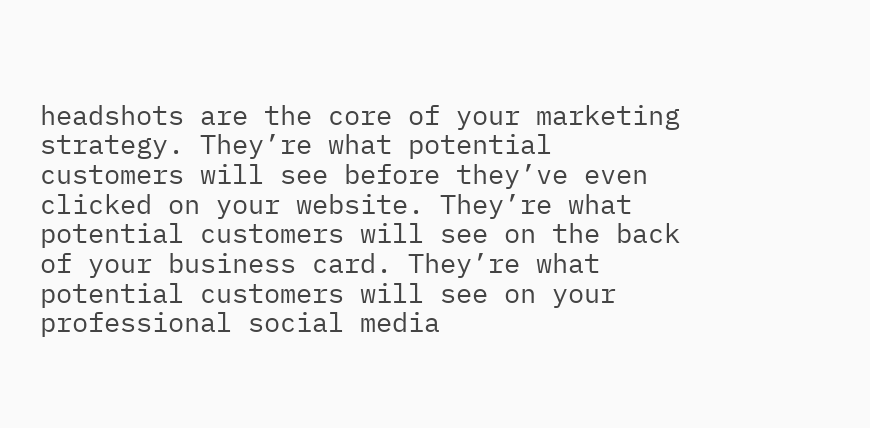headshots are the core of your marketing strategy. They’re what potential customers will see before they’ve even clicked on your website. They’re what potential customers will see on the back of your business card. They’re what potential customers will see on your professional social media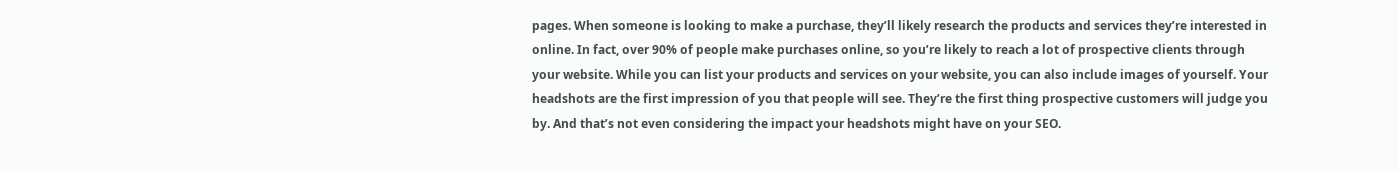pages. When someone is looking to make a purchase, they’ll likely research the products and services they’re interested in online. In fact, over 90% of people make purchases online, so you’re likely to reach a lot of prospective clients through your website. While you can list your products and services on your website, you can also include images of yourself. Your headshots are the first impression of you that people will see. They’re the first thing prospective customers will judge you by. And that’s not even considering the impact your headshots might have on your SEO.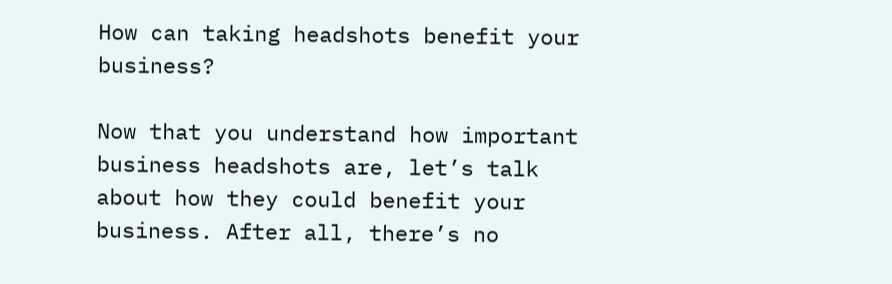How can taking headshots benefit your business?

Now that you understand how important business headshots are, let’s talk about how they could benefit your business. After all, there’s no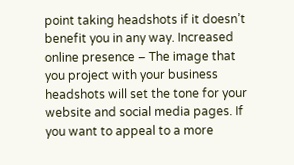point taking headshots if it doesn’t benefit you in any way. Increased online presence – The image that you project with your business headshots will set the tone for your website and social media pages. If you want to appeal to a more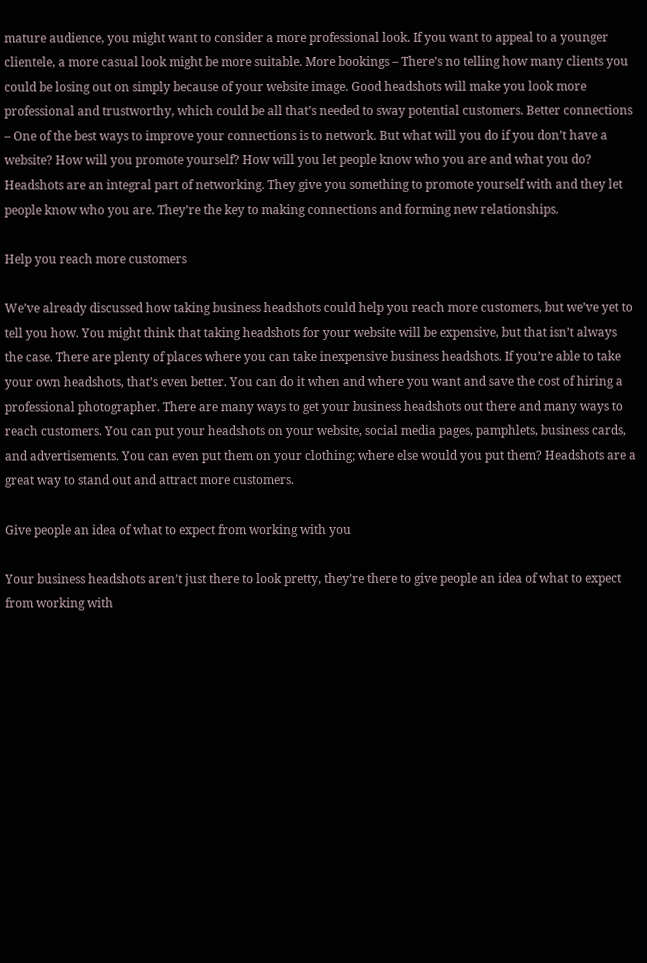mature audience, you might want to consider a more professional look. If you want to appeal to a younger clientele, a more casual look might be more suitable. More bookings – There’s no telling how many clients you could be losing out on simply because of your website image. Good headshots will make you look more professional and trustworthy, which could be all that’s needed to sway potential customers. Better connections – One of the best ways to improve your connections is to network. But what will you do if you don’t have a website? How will you promote yourself? How will you let people know who you are and what you do? Headshots are an integral part of networking. They give you something to promote yourself with and they let people know who you are. They’re the key to making connections and forming new relationships.

Help you reach more customers

We’ve already discussed how taking business headshots could help you reach more customers, but we’ve yet to tell you how. You might think that taking headshots for your website will be expensive, but that isn’t always the case. There are plenty of places where you can take inexpensive business headshots. If you’re able to take your own headshots, that’s even better. You can do it when and where you want and save the cost of hiring a professional photographer. There are many ways to get your business headshots out there and many ways to reach customers. You can put your headshots on your website, social media pages, pamphlets, business cards, and advertisements. You can even put them on your clothing; where else would you put them? Headshots are a great way to stand out and attract more customers.

Give people an idea of what to expect from working with you

Your business headshots aren’t just there to look pretty, they’re there to give people an idea of what to expect from working with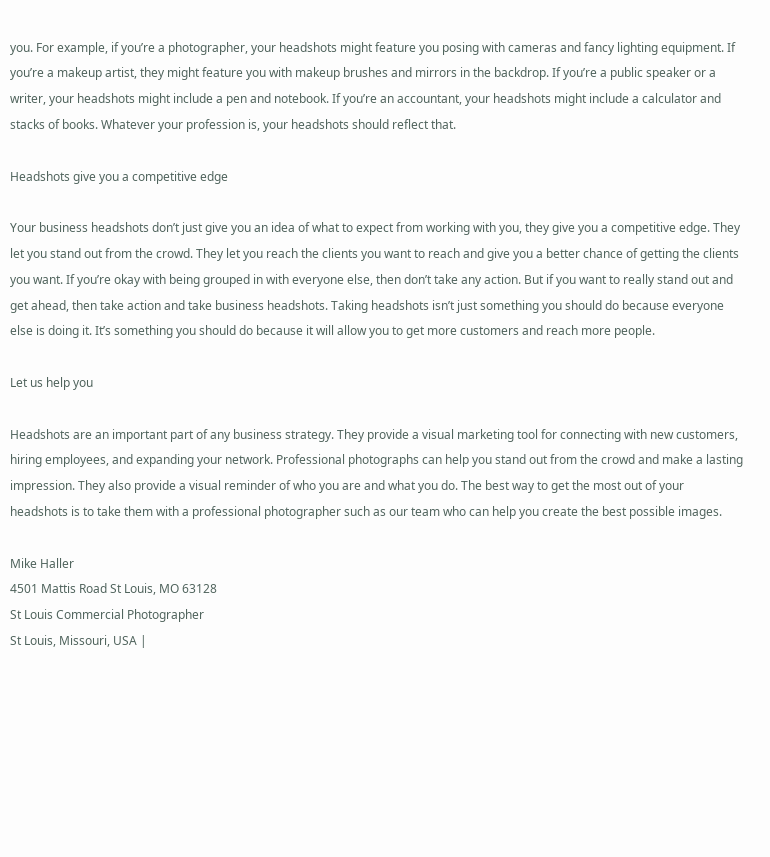you. For example, if you’re a photographer, your headshots might feature you posing with cameras and fancy lighting equipment. If you’re a makeup artist, they might feature you with makeup brushes and mirrors in the backdrop. If you’re a public speaker or a writer, your headshots might include a pen and notebook. If you’re an accountant, your headshots might include a calculator and stacks of books. Whatever your profession is, your headshots should reflect that.

Headshots give you a competitive edge

Your business headshots don’t just give you an idea of what to expect from working with you, they give you a competitive edge. They let you stand out from the crowd. They let you reach the clients you want to reach and give you a better chance of getting the clients you want. If you’re okay with being grouped in with everyone else, then don’t take any action. But if you want to really stand out and get ahead, then take action and take business headshots. Taking headshots isn’t just something you should do because everyone else is doing it. It’s something you should do because it will allow you to get more customers and reach more people.

Let us help you

Headshots are an important part of any business strategy. They provide a visual marketing tool for connecting with new customers, hiring employees, and expanding your network. Professional photographs can help you stand out from the crowd and make a lasting impression. They also provide a visual reminder of who you are and what you do. The best way to get the most out of your headshots is to take them with a professional photographer such as our team who can help you create the best possible images.

Mike Haller
4501 Mattis Road St Louis, MO 63128
St Louis Commercial Photographer
St Louis, Missouri, USA |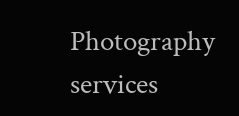Photography services